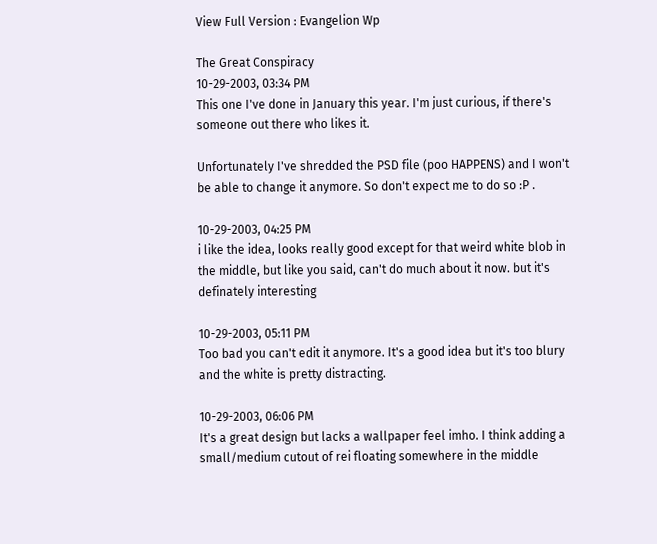View Full Version : Evangelion Wp

The Great Conspiracy
10-29-2003, 03:34 PM
This one I've done in January this year. I'm just curious, if there's someone out there who likes it.

Unfortunately I've shredded the PSD file (poo HAPPENS) and I won't be able to change it anymore. So don't expect me to do so :P .

10-29-2003, 04:25 PM
i like the idea, looks really good except for that weird white blob in the middle, but like you said, can't do much about it now. but it's definately interesting

10-29-2003, 05:11 PM
Too bad you can't edit it anymore. It's a good idea but it's too blury and the white is pretty distracting.

10-29-2003, 06:06 PM
It's a great design but lacks a wallpaper feel imho. I think adding a small/medium cutout of rei floating somewhere in the middle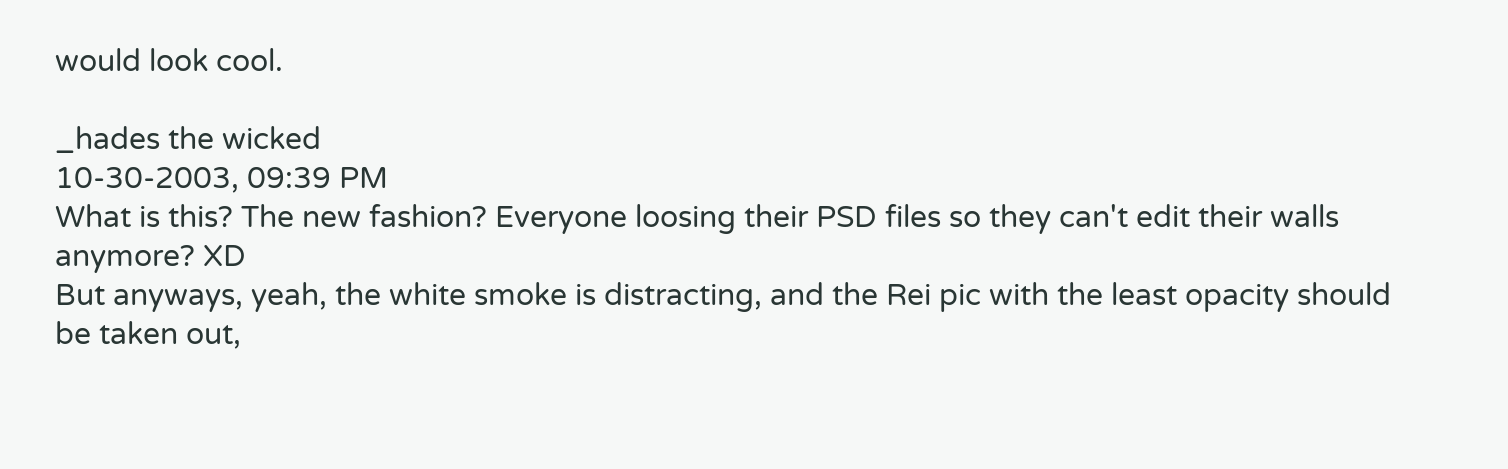would look cool.

_hades the wicked
10-30-2003, 09:39 PM
What is this? The new fashion? Everyone loosing their PSD files so they can't edit their walls anymore? XD
But anyways, yeah, the white smoke is distracting, and the Rei pic with the least opacity should be taken out,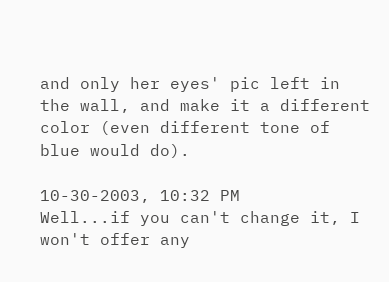and only her eyes' pic left in the wall, and make it a different color (even different tone of blue would do).

10-30-2003, 10:32 PM
Well...if you can't change it, I won't offer any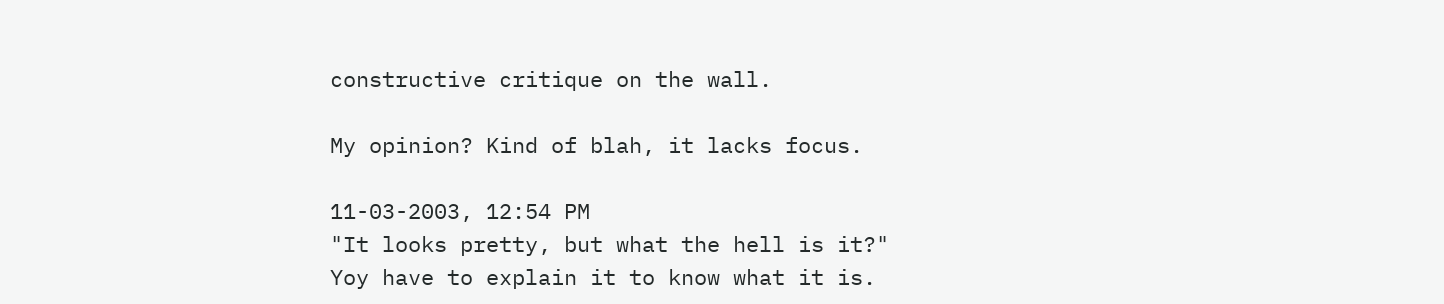constructive critique on the wall.

My opinion? Kind of blah, it lacks focus.

11-03-2003, 12:54 PM
"It looks pretty, but what the hell is it?"
Yoy have to explain it to know what it is.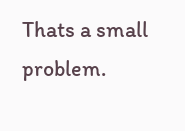Thats a small problem.